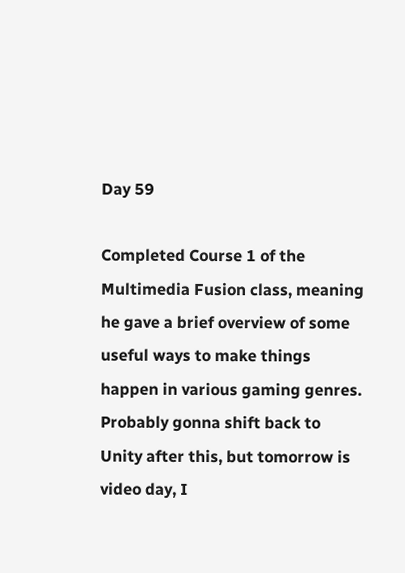Day 59

Completed Course 1 of the Multimedia Fusion class, meaning he gave a brief overview of some useful ways to make things happen in various gaming genres. Probably gonna shift back to Unity after this, but tomorrow is video day, I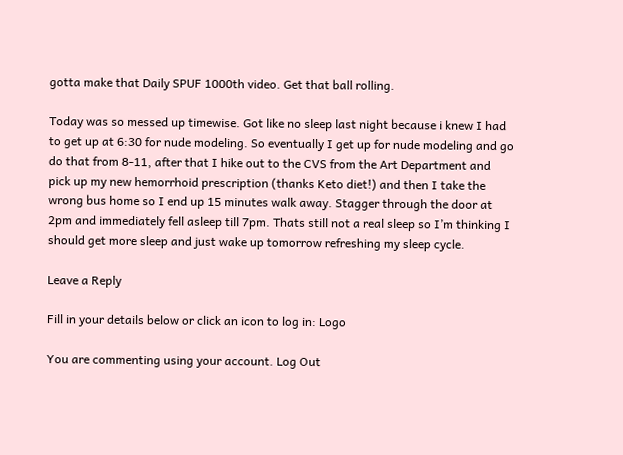gotta make that Daily SPUF 1000th video. Get that ball rolling.

Today was so messed up timewise. Got like no sleep last night because i knew I had to get up at 6:30 for nude modeling. So eventually I get up for nude modeling and go do that from 8-11, after that I hike out to the CVS from the Art Department and pick up my new hemorrhoid prescription (thanks Keto diet!) and then I take the wrong bus home so I end up 15 minutes walk away. Stagger through the door at 2pm and immediately fell asleep till 7pm. Thats still not a real sleep so I’m thinking I should get more sleep and just wake up tomorrow refreshing my sleep cycle.

Leave a Reply

Fill in your details below or click an icon to log in: Logo

You are commenting using your account. Log Out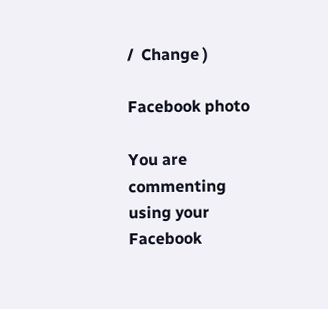/  Change )

Facebook photo

You are commenting using your Facebook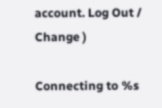account. Log Out /  Change )

Connecting to %s